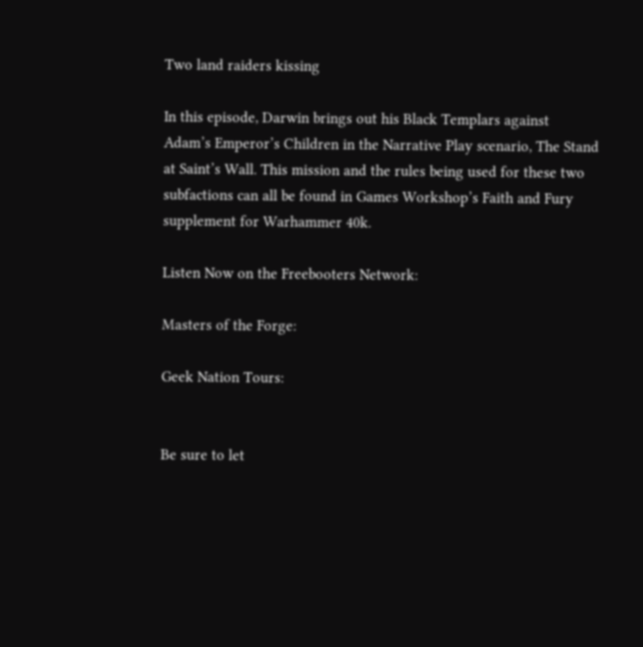Two land raiders kissing

In this episode, Darwin brings out his Black Templars against Adam’s Emperor’s Children in the Narrative Play scenario, The Stand at Saint’s Wall. This mission and the rules being used for these two subfactions can all be found in Games Workshop’s Faith and Fury supplement for Warhammer 40k.

Listen Now on the Freebooters Network:

Masters of the Forge:

Geek Nation Tours:


Be sure to let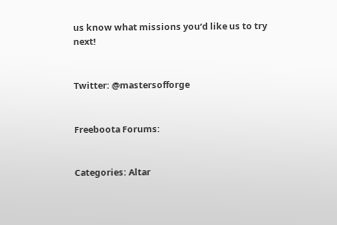us know what missions you’d like us to try next!


Twitter: @mastersofforge


Freeboota Forums:


Categories: Altar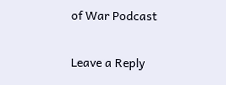of War Podcast

Leave a Reply